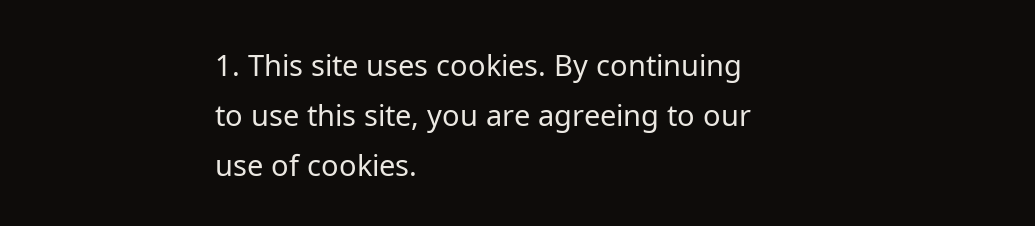1. This site uses cookies. By continuing to use this site, you are agreeing to our use of cookies.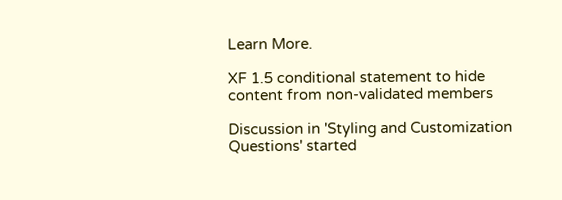Learn More.

XF 1.5 conditional statement to hide content from non-validated members

Discussion in 'Styling and Customization Questions' started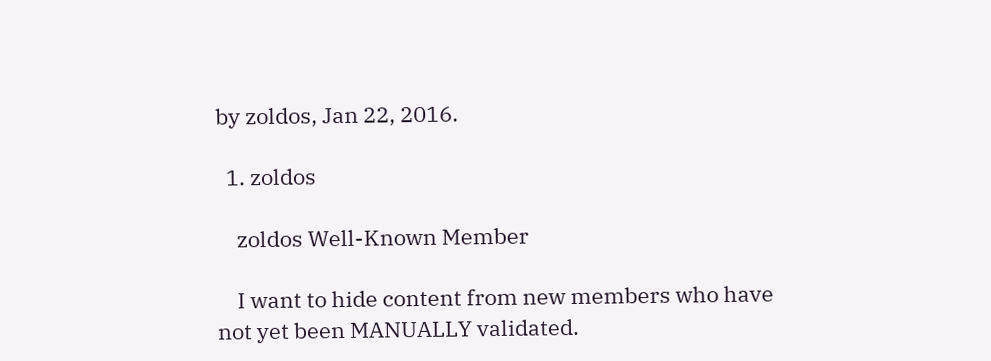by zoldos, Jan 22, 2016.

  1. zoldos

    zoldos Well-Known Member

    I want to hide content from new members who have not yet been MANUALLY validated.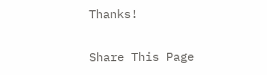Thanks!

Share This Page